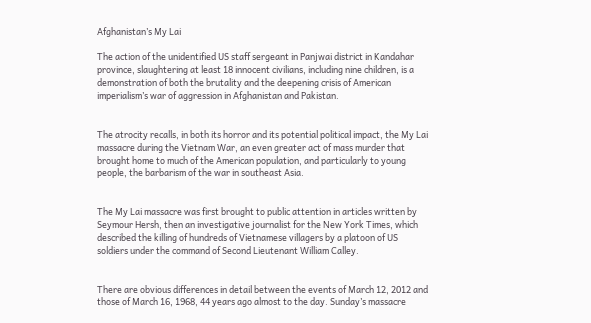Afghanistan’s My Lai

The action of the unidentified US staff sergeant in Panjwai district in Kandahar province, slaughtering at least 18 innocent civilians, including nine children, is a demonstration of both the brutality and the deepening crisis of American imperialism’s war of aggression in Afghanistan and Pakistan.


The atrocity recalls, in both its horror and its potential political impact, the My Lai massacre during the Vietnam War, an even greater act of mass murder that brought home to much of the American population, and particularly to young people, the barbarism of the war in southeast Asia.


The My Lai massacre was first brought to public attention in articles written by Seymour Hersh, then an investigative journalist for the New York Times, which described the killing of hundreds of Vietnamese villagers by a platoon of US soldiers under the command of Second Lieutenant William Calley.


There are obvious differences in detail between the events of March 12, 2012 and those of March 16, 1968, 44 years ago almost to the day. Sunday’s massacre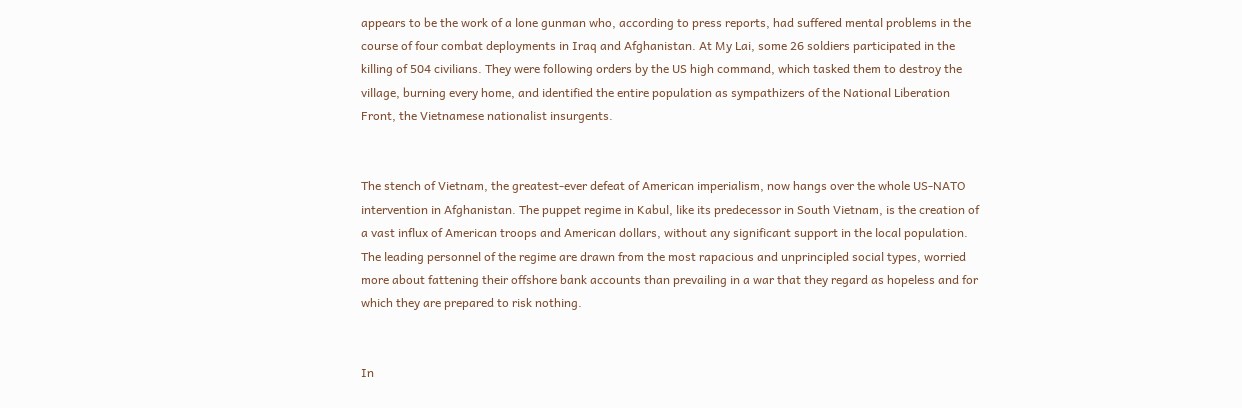appears to be the work of a lone gunman who, according to press reports, had suffered mental problems in the course of four combat deployments in Iraq and Afghanistan. At My Lai, some 26 soldiers participated in the killing of 504 civilians. They were following orders by the US high command, which tasked them to destroy the village, burning every home, and identified the entire population as sympathizers of the National Liberation Front, the Vietnamese nationalist insurgents.


The stench of Vietnam, the greatest-ever defeat of American imperialism, now hangs over the whole US-NATO intervention in Afghanistan. The puppet regime in Kabul, like its predecessor in South Vietnam, is the creation of a vast influx of American troops and American dollars, without any significant support in the local population. The leading personnel of the regime are drawn from the most rapacious and unprincipled social types, worried more about fattening their offshore bank accounts than prevailing in a war that they regard as hopeless and for which they are prepared to risk nothing.


In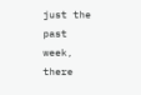just the past week, there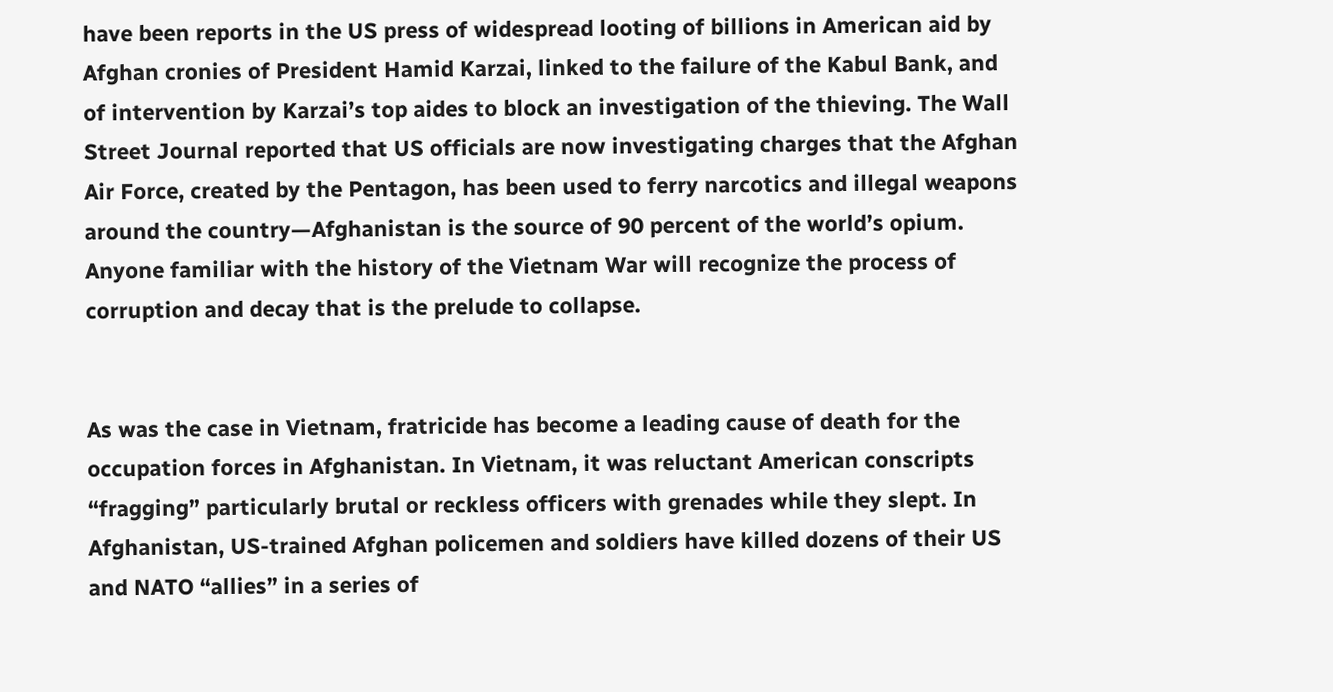have been reports in the US press of widespread looting of billions in American aid by Afghan cronies of President Hamid Karzai, linked to the failure of the Kabul Bank, and of intervention by Karzai’s top aides to block an investigation of the thieving. The Wall Street Journal reported that US officials are now investigating charges that the Afghan Air Force, created by the Pentagon, has been used to ferry narcotics and illegal weapons around the country—Afghanistan is the source of 90 percent of the world’s opium. Anyone familiar with the history of the Vietnam War will recognize the process of corruption and decay that is the prelude to collapse.


As was the case in Vietnam, fratricide has become a leading cause of death for the occupation forces in Afghanistan. In Vietnam, it was reluctant American conscripts “fragging” particularly brutal or reckless officers with grenades while they slept. In Afghanistan, US-trained Afghan policemen and soldiers have killed dozens of their US and NATO “allies” in a series of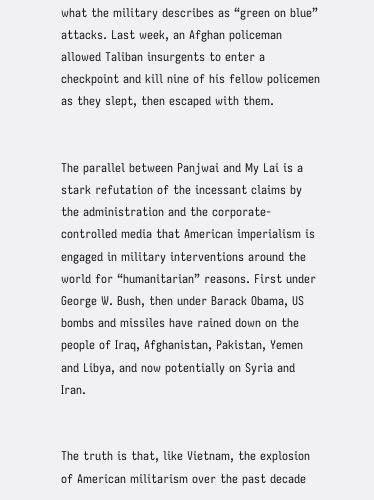what the military describes as “green on blue” attacks. Last week, an Afghan policeman allowed Taliban insurgents to enter a checkpoint and kill nine of his fellow policemen as they slept, then escaped with them.


The parallel between Panjwai and My Lai is a stark refutation of the incessant claims by the administration and the corporate-controlled media that American imperialism is engaged in military interventions around the world for “humanitarian” reasons. First under George W. Bush, then under Barack Obama, US bombs and missiles have rained down on the people of Iraq, Afghanistan, Pakistan, Yemen and Libya, and now potentially on Syria and Iran.


The truth is that, like Vietnam, the explosion of American militarism over the past decade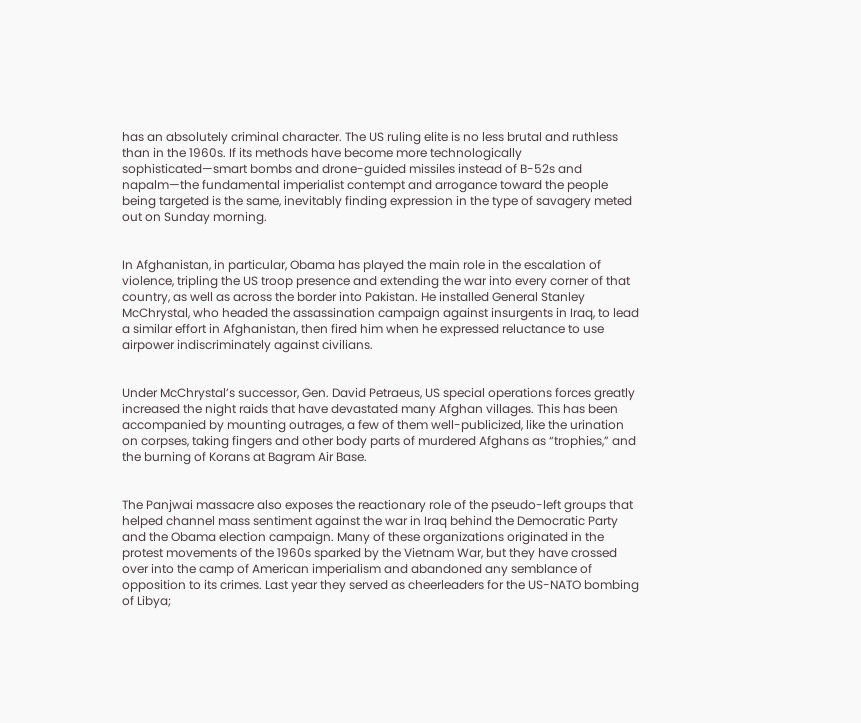has an absolutely criminal character. The US ruling elite is no less brutal and ruthless than in the 1960s. If its methods have become more technologically sophisticated—smart bombs and drone-guided missiles instead of B-52s and napalm—the fundamental imperialist contempt and arrogance toward the people being targeted is the same, inevitably finding expression in the type of savagery meted out on Sunday morning.


In Afghanistan, in particular, Obama has played the main role in the escalation of violence, tripling the US troop presence and extending the war into every corner of that country, as well as across the border into Pakistan. He installed General Stanley McChrystal, who headed the assassination campaign against insurgents in Iraq, to lead a similar effort in Afghanistan, then fired him when he expressed reluctance to use airpower indiscriminately against civilians.


Under McChrystal’s successor, Gen. David Petraeus, US special operations forces greatly increased the night raids that have devastated many Afghan villages. This has been accompanied by mounting outrages, a few of them well-publicized, like the urination on corpses, taking fingers and other body parts of murdered Afghans as “trophies,” and the burning of Korans at Bagram Air Base.


The Panjwai massacre also exposes the reactionary role of the pseudo-left groups that helped channel mass sentiment against the war in Iraq behind the Democratic Party and the Obama election campaign. Many of these organizations originated in the protest movements of the 1960s sparked by the Vietnam War, but they have crossed over into the camp of American imperialism and abandoned any semblance of opposition to its crimes. Last year they served as cheerleaders for the US-NATO bombing of Libya;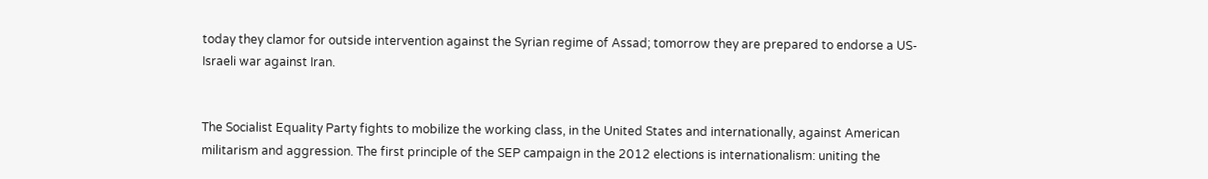today they clamor for outside intervention against the Syrian regime of Assad; tomorrow they are prepared to endorse a US-Israeli war against Iran.


The Socialist Equality Party fights to mobilize the working class, in the United States and internationally, against American militarism and aggression. The first principle of the SEP campaign in the 2012 elections is internationalism: uniting the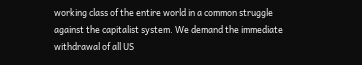working class of the entire world in a common struggle against the capitalist system. We demand the immediate withdrawal of all US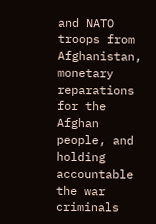and NATO troops from Afghanistan, monetary reparations for the Afghan people, and holding accountable the war criminals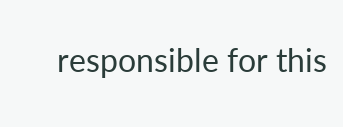responsible for this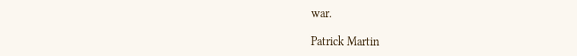war.

Patrick Martin